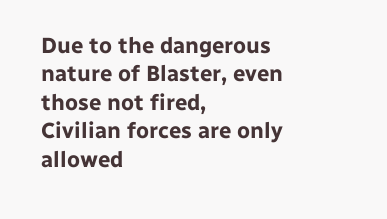Due to the dangerous nature of Blaster, even those not fired, Civilian forces are only allowed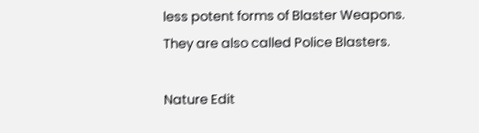less potent forms of Blaster Weapons. They are also called Police Blasters.

Nature Edit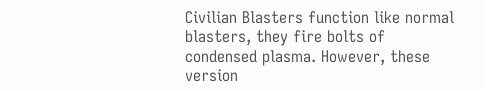Civilian Blasters function like normal blasters, they fire bolts of condensed plasma. However, these version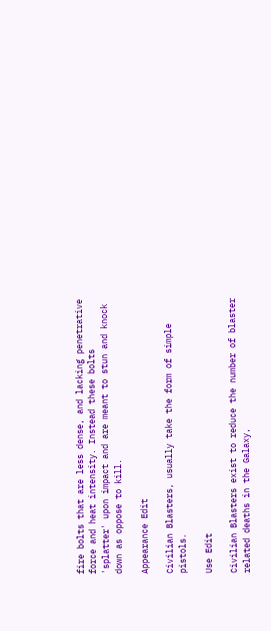fire bolts that are less dense, and lacking penetrative force and heat intensity. Instead these bolts 'splatter' upon impact and are meant to stun and knock down as oppose to kill.

Appearance Edit

Civilian Blasters, usually take the form of simple pistols.

Use Edit

Civilian Blasters exist to reduce the number of blaster related deaths in the Galaxy,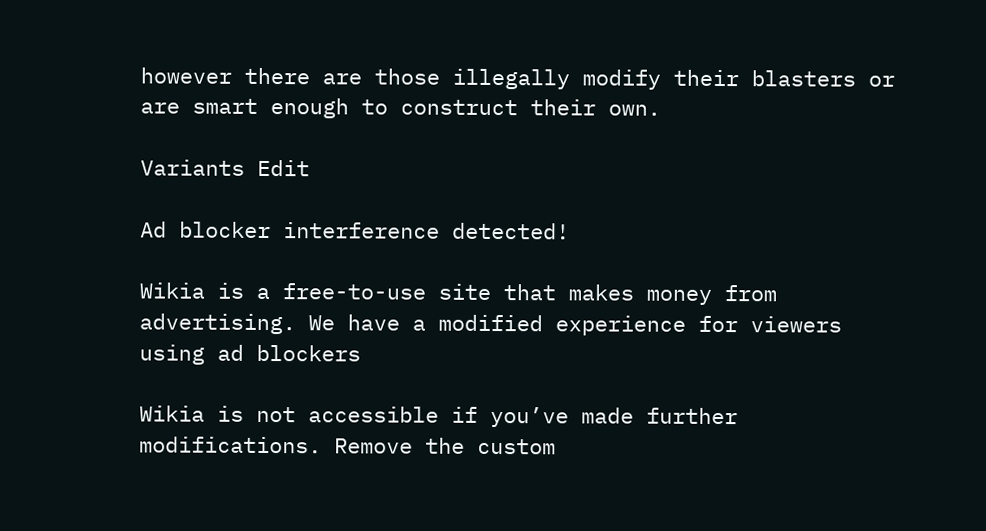however there are those illegally modify their blasters or are smart enough to construct their own.

Variants Edit

Ad blocker interference detected!

Wikia is a free-to-use site that makes money from advertising. We have a modified experience for viewers using ad blockers

Wikia is not accessible if you’ve made further modifications. Remove the custom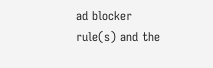ad blocker rule(s) and the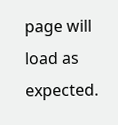page will load as expected.